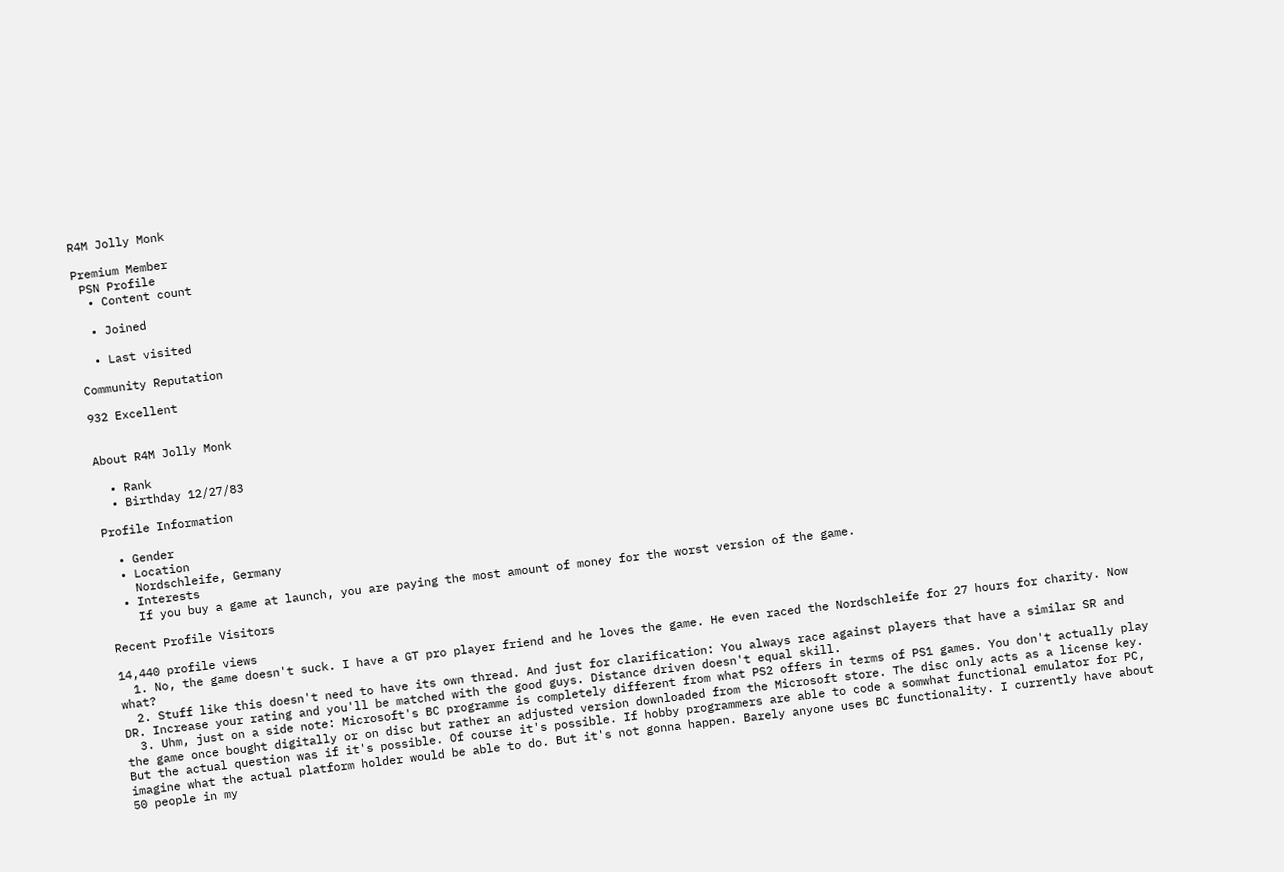R4M Jolly Monk

Premium Member
 PSN Profile
  • Content count

  • Joined

  • Last visited

Community Reputation

932 Excellent


About R4M Jolly Monk

  • Rank
  • Birthday 12/27/83

Profile Information

  • Gender
  • Location
    Nordschleife, Germany
  • Interests
    If you buy a game at launch, you are paying the most amount of money for the worst version of the game.

Recent Profile Visitors

14,440 profile views
  1. No, the game doesn't suck. I have a GT pro player friend and he loves the game. He even raced the Nordschleife for 27 hours for charity. Now what?
  2. Stuff like this doesn't need to have its own thread. And just for clarification: You always race against players that have a similar SR and DR. Increase your rating and you'll be matched with the good guys. Distance driven doesn't equal skill.
  3. Uhm, just on a side note: Microsoft's BC programme is completely different from what PS2 offers in terms of PS1 games. You don't actually play the game once bought digitally or on disc but rather an adjusted version downloaded from the Microsoft store. The disc only acts as a license key. But the actual question was if it's possible. Of course it's possible. If hobby programmers are able to code a somwhat functional emulator for PC, imagine what the actual platform holder would be able to do. But it's not gonna happen. Barely anyone uses BC functionality. I currently have about 50 people in my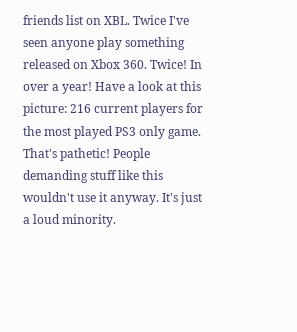friends list on XBL. Twice I've seen anyone play something released on Xbox 360. Twice! In over a year! Have a look at this picture: 216 current players for the most played PS3 only game. That's pathetic! People demanding stuff like this wouldn't use it anyway. It's just a loud minority.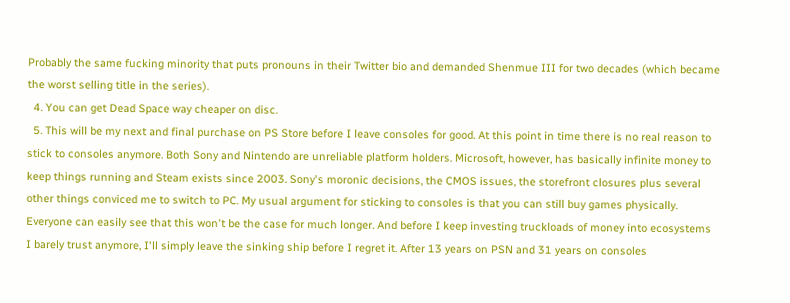Probably the same fucking minority that puts pronouns in their Twitter bio and demanded Shenmue III for two decades (which became the worst selling title in the series).
  4. You can get Dead Space way cheaper on disc.
  5. This will be my next and final purchase on PS Store before I leave consoles for good. At this point in time there is no real reason to stick to consoles anymore. Both Sony and Nintendo are unreliable platform holders. Microsoft, however, has basically infinite money to keep things running and Steam exists since 2003. Sony's moronic decisions, the CMOS issues, the storefront closures plus several other things conviced me to switch to PC. My usual argument for sticking to consoles is that you can still buy games physically. Everyone can easily see that this won't be the case for much longer. And before I keep investing truckloads of money into ecosystems I barely trust anymore, I'll simply leave the sinking ship before I regret it. After 13 years on PSN and 31 years on consoles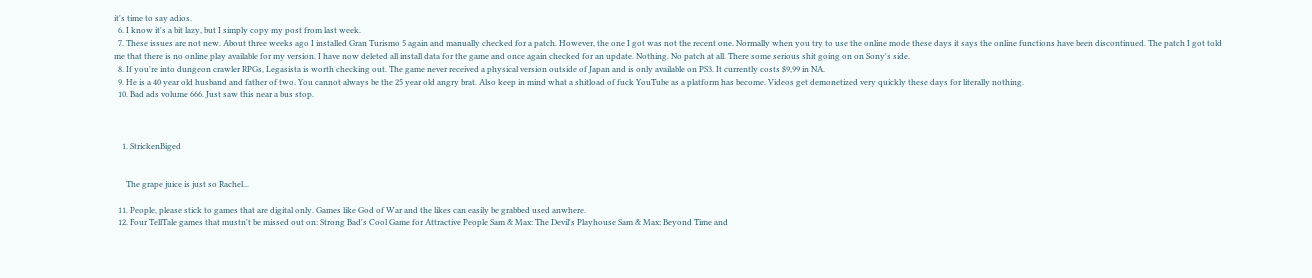it's time to say adios.
  6. I know it's a bit lazy, but I simply copy my post from last week.
  7. These issues are not new. About three weeks ago I installed Gran Turismo 5 again and manually checked for a patch. However, the one I got was not the recent one. Normally when you try to use the online mode these days it says the online functions have been discontinued. The patch I got told me that there is no online play available for my version. I have now deleted all install data for the game and once again checked for an update. Nothing. No patch at all. There some serious shit going on on Sony's side.
  8. If you're into dungeon crawler RPGs, Legasista is worth checking out. The game never received a physical version outside of Japan and is only available on PS3. It currently costs $9,99 in NA.
  9. He is a 40 year old husband and father of two. You cannot always be the 25 year old angry brat. Also keep in mind what a shitload of fuck YouTube as a platform has become. Videos get demonetized very quickly these days for literally nothing.
  10. Bad ads volume 666. Just saw this near a bus stop.



    1. StrickenBiged


      The grape juice is just so Rachel...

  11. People, please stick to games that are digital only. Games like God of War and the likes can easily be grabbed used anwhere.
  12. Four TellTale games that mustn't be missed out on: Strong Bad's Cool Game for Attractive People Sam & Max: The Devil's Playhouse Sam & Max: Beyond Time and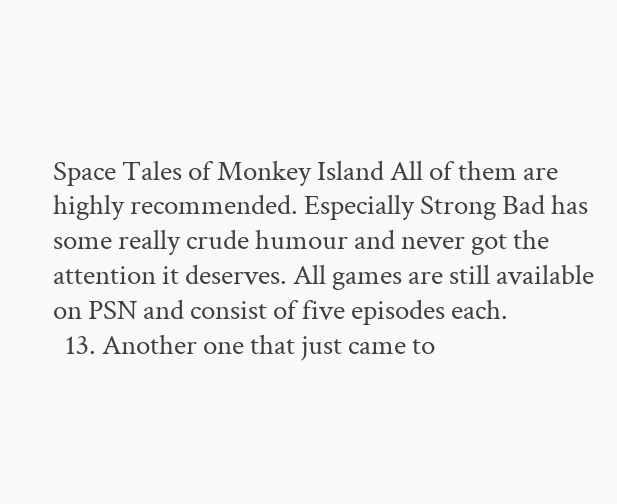Space Tales of Monkey Island All of them are highly recommended. Especially Strong Bad has some really crude humour and never got the attention it deserves. All games are still available on PSN and consist of five episodes each.
  13. Another one that just came to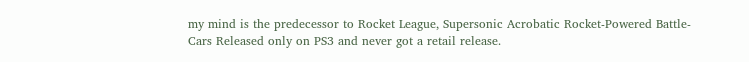my mind is the predecessor to Rocket League, Supersonic Acrobatic Rocket-Powered Battle-Cars Released only on PS3 and never got a retail release.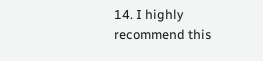14. I highly recommend this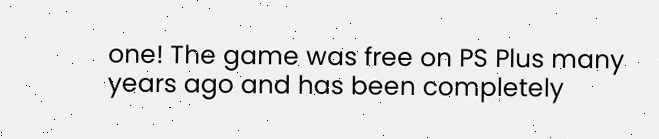one! The game was free on PS Plus many years ago and has been completely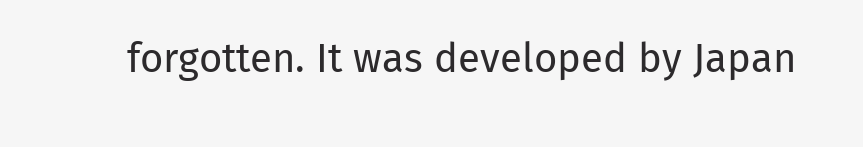forgotten. It was developed by Japan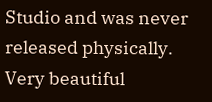Studio and was never released physically. Very beautiful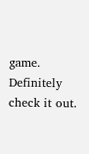game. Definitely check it out.